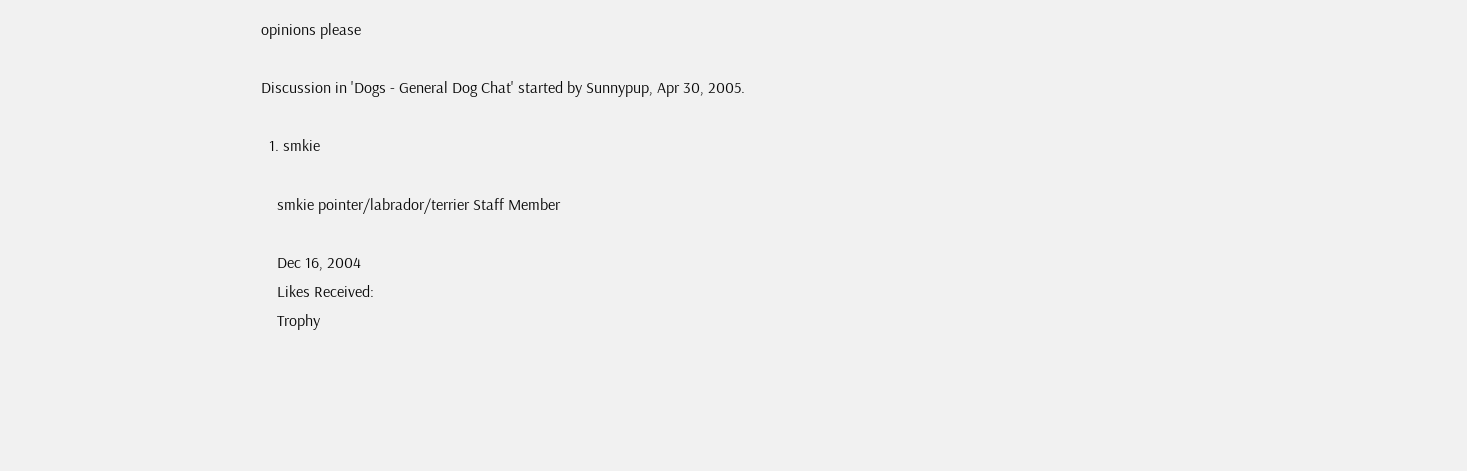opinions please

Discussion in 'Dogs - General Dog Chat' started by Sunnypup, Apr 30, 2005.

  1. smkie

    smkie pointer/labrador/terrier Staff Member

    Dec 16, 2004
    Likes Received:
    Trophy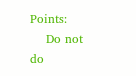Points:
    Do not do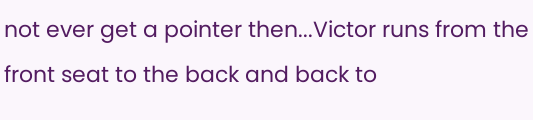not ever get a pointer then...Victor runs from the front seat to the back and back to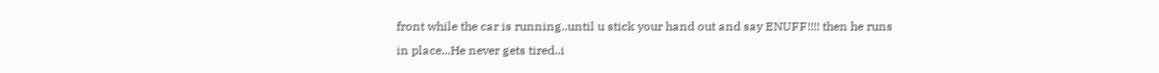front while the car is running..until u stick your hand out and say ENUFF!!!! then he runs in place...He never gets tired..i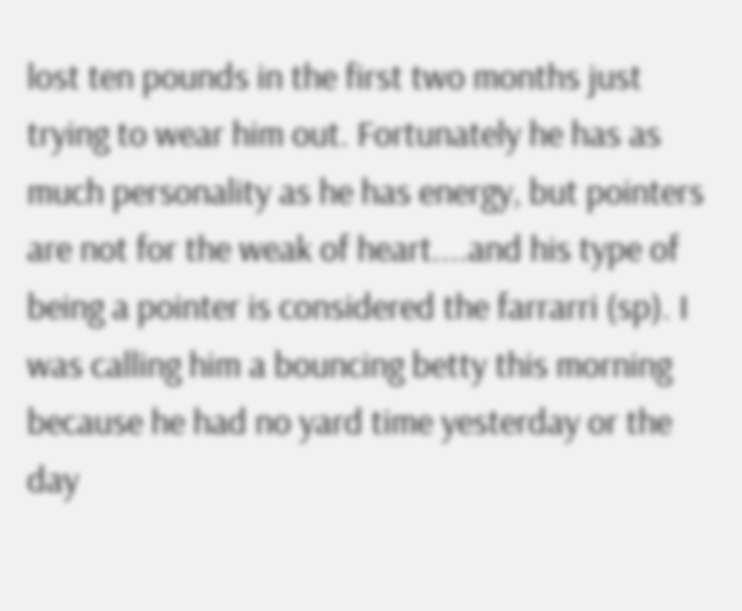lost ten pounds in the first two months just trying to wear him out. Fortunately he has as much personality as he has energy, but pointers are not for the weak of heart....and his type of being a pointer is considered the farrarri (sp). I was calling him a bouncing betty this morning because he had no yard time yesterday or the day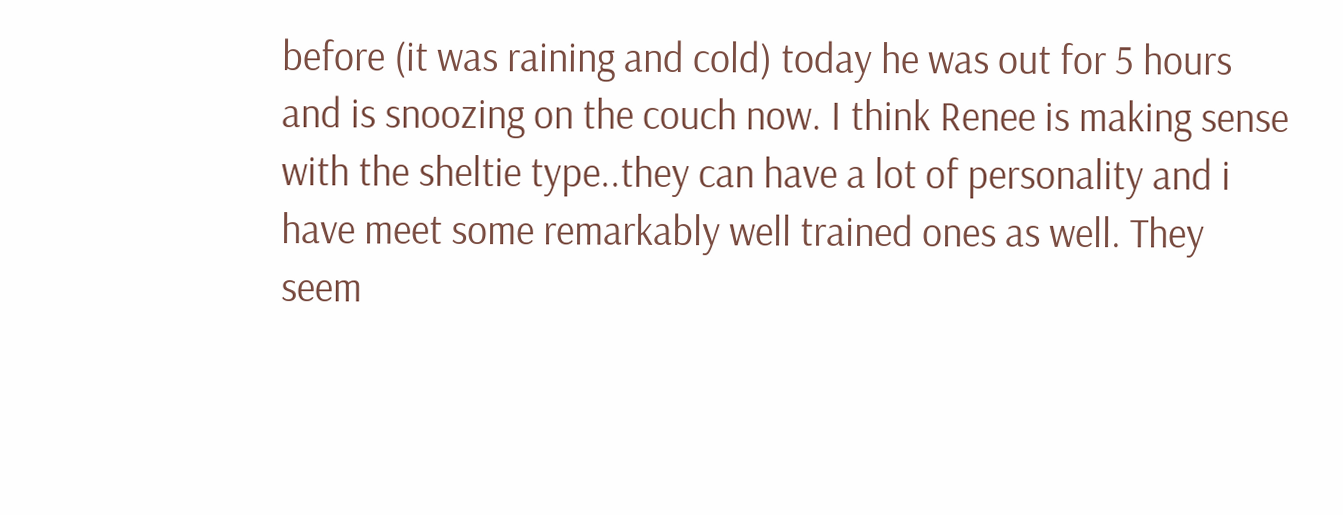before (it was raining and cold) today he was out for 5 hours and is snoozing on the couch now. I think Renee is making sense with the sheltie type..they can have a lot of personality and i have meet some remarkably well trained ones as well. They seem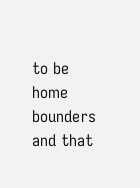to be home bounders and that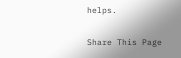helps.

Share This Page